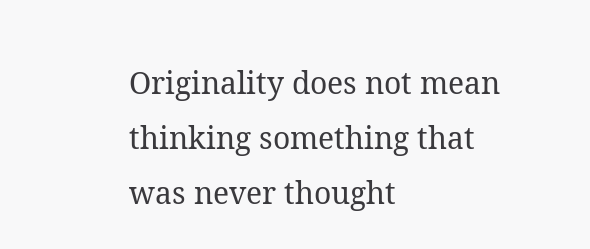Originality does not mean thinking something that was never thought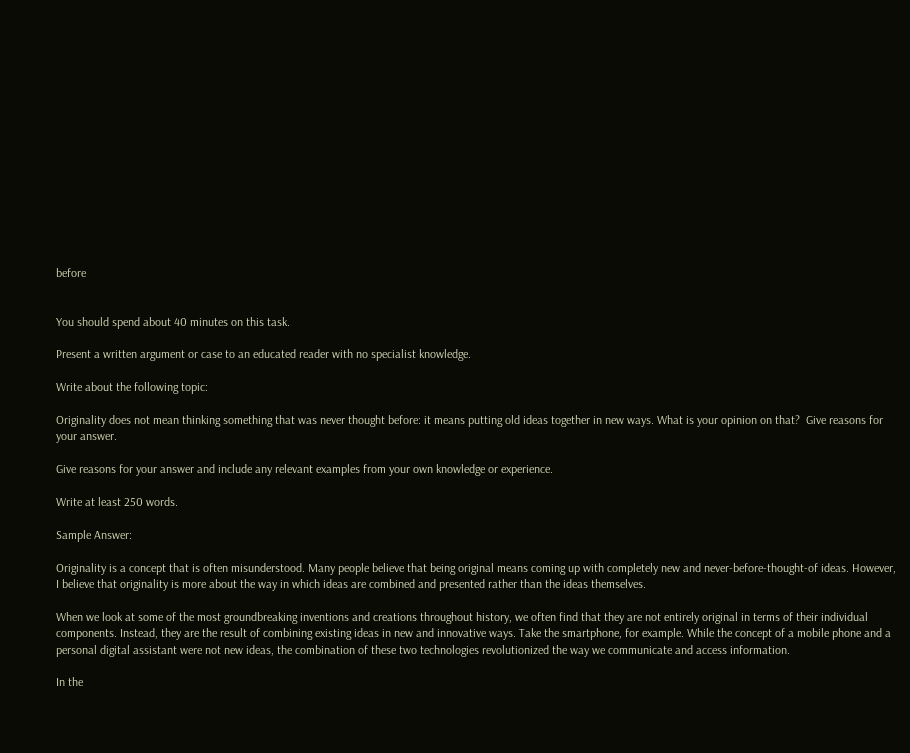before


You should spend about 40 minutes on this task.

Present a written argument or case to an educated reader with no specialist knowledge.

Write about the following topic:

Originality does not mean thinking something that was never thought before: it means putting old ideas together in new ways. What is your opinion on that?  Give reasons for your answer.

Give reasons for your answer and include any relevant examples from your own knowledge or experience.

Write at least 250 words.

Sample Answer:

Originality is a concept that is often misunderstood. Many people believe that being original means coming up with completely new and never-before-thought-of ideas. However, I believe that originality is more about the way in which ideas are combined and presented rather than the ideas themselves.

When we look at some of the most groundbreaking inventions and creations throughout history, we often find that they are not entirely original in terms of their individual components. Instead, they are the result of combining existing ideas in new and innovative ways. Take the smartphone, for example. While the concept of a mobile phone and a personal digital assistant were not new ideas, the combination of these two technologies revolutionized the way we communicate and access information.

In the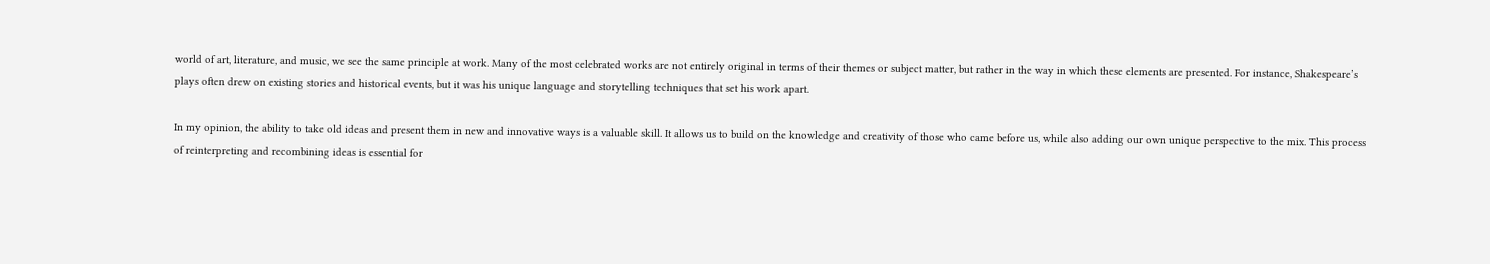world of art, literature, and music, we see the same principle at work. Many of the most celebrated works are not entirely original in terms of their themes or subject matter, but rather in the way in which these elements are presented. For instance, Shakespeare’s plays often drew on existing stories and historical events, but it was his unique language and storytelling techniques that set his work apart.

In my opinion, the ability to take old ideas and present them in new and innovative ways is a valuable skill. It allows us to build on the knowledge and creativity of those who came before us, while also adding our own unique perspective to the mix. This process of reinterpreting and recombining ideas is essential for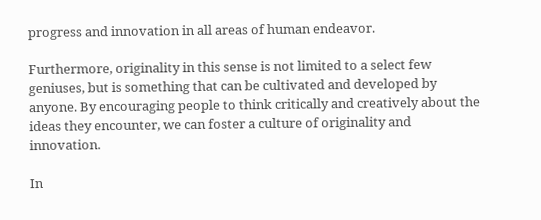progress and innovation in all areas of human endeavor.

Furthermore, originality in this sense is not limited to a select few geniuses, but is something that can be cultivated and developed by anyone. By encouraging people to think critically and creatively about the ideas they encounter, we can foster a culture of originality and innovation.

In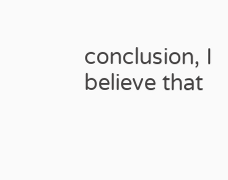conclusion, I believe that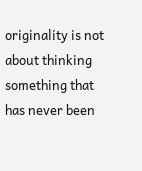originality is not about thinking something that has never been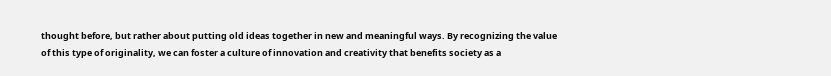thought before, but rather about putting old ideas together in new and meaningful ways. By recognizing the value of this type of originality, we can foster a culture of innovation and creativity that benefits society as a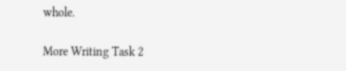whole.

More Writing Task 2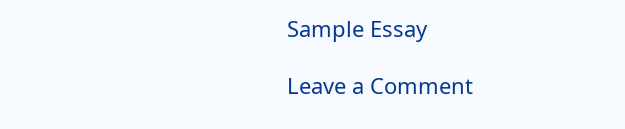Sample Essay

Leave a Comment